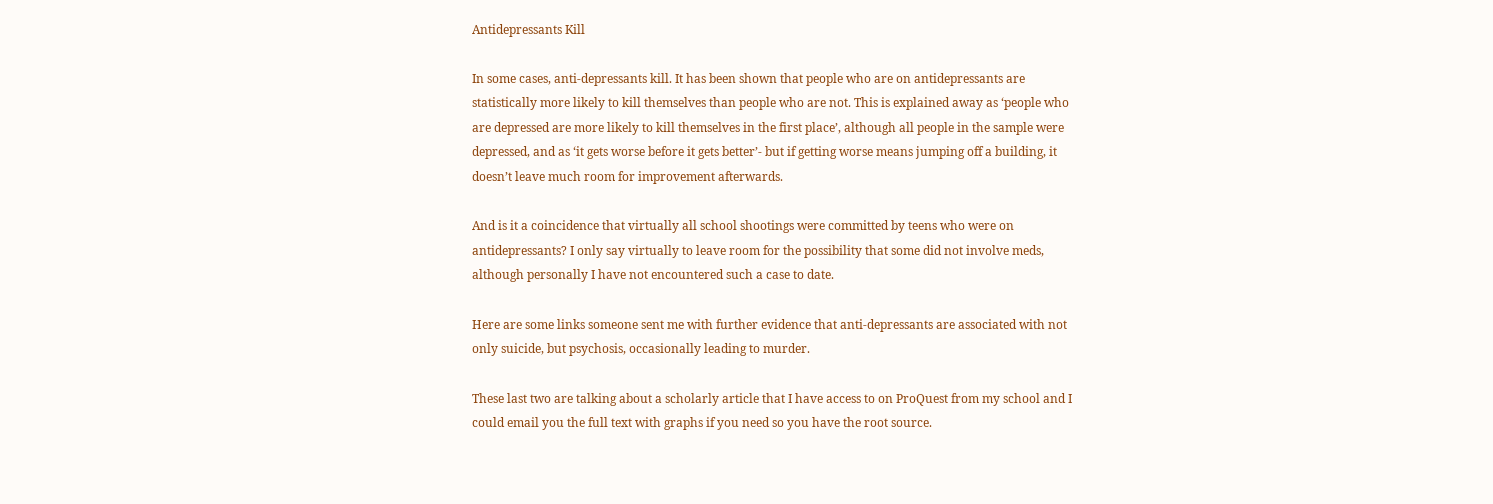Antidepressants Kill

In some cases, anti-depressants kill. It has been shown that people who are on antidepressants are statistically more likely to kill themselves than people who are not. This is explained away as ‘people who are depressed are more likely to kill themselves in the first place’, although all people in the sample were depressed, and as ‘it gets worse before it gets better’- but if getting worse means jumping off a building, it doesn’t leave much room for improvement afterwards.

And is it a coincidence that virtually all school shootings were committed by teens who were on antidepressants? I only say virtually to leave room for the possibility that some did not involve meds, although personally I have not encountered such a case to date.

Here are some links someone sent me with further evidence that anti-depressants are associated with not only suicide, but psychosis, occasionally leading to murder.

These last two are talking about a scholarly article that I have access to on ProQuest from my school and I could email you the full text with graphs if you need so you have the root source.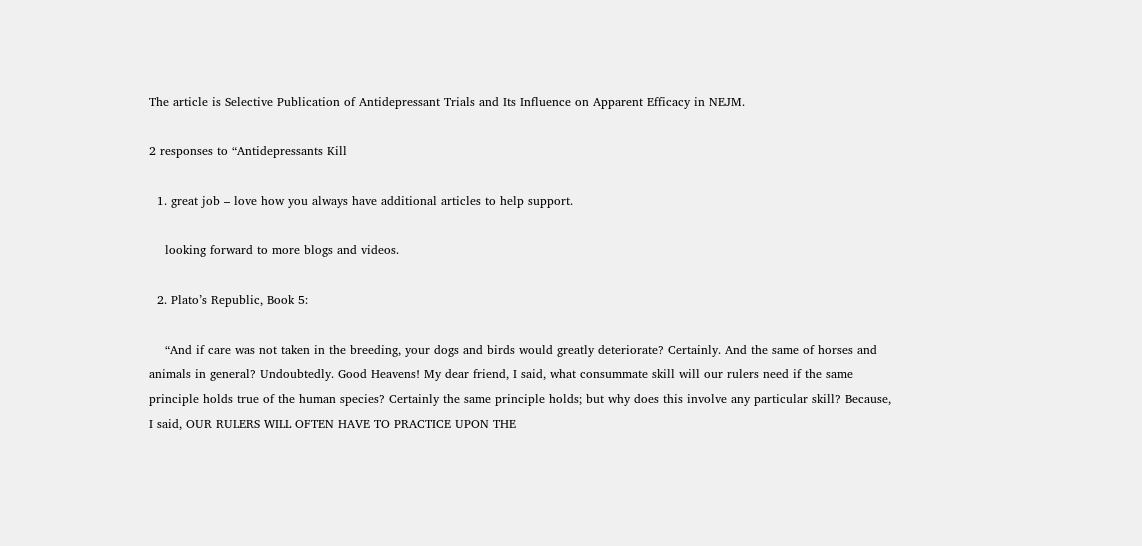The article is Selective Publication of Antidepressant Trials and Its Influence on Apparent Efficacy in NEJM.

2 responses to “Antidepressants Kill

  1. great job – love how you always have additional articles to help support.

    looking forward to more blogs and videos.

  2. Plato’s Republic, Book 5:

    “And if care was not taken in the breeding, your dogs and birds would greatly deteriorate? Certainly. And the same of horses and animals in general? Undoubtedly. Good Heavens! My dear friend, I said, what consummate skill will our rulers need if the same principle holds true of the human species? Certainly the same principle holds; but why does this involve any particular skill? Because, I said, OUR RULERS WILL OFTEN HAVE TO PRACTICE UPON THE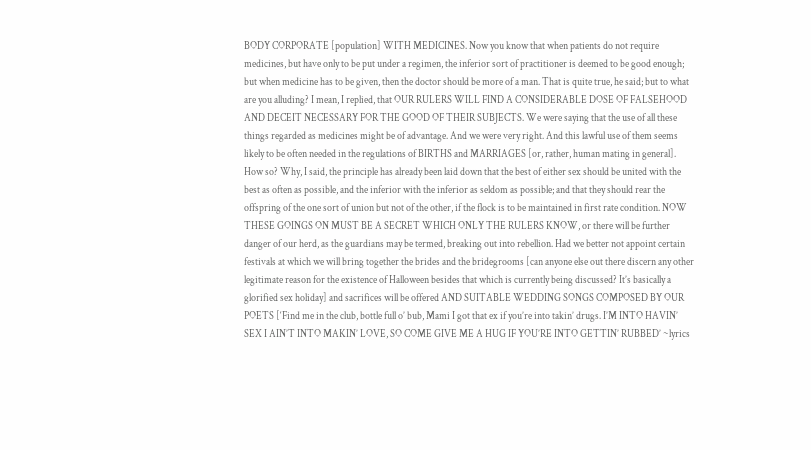BODY CORPORATE [population] WITH MEDICINES. Now you know that when patients do not require medicines, but have only to be put under a regimen, the inferior sort of practitioner is deemed to be good enough; but when medicine has to be given, then the doctor should be more of a man. That is quite true, he said; but to what are you alluding? I mean, I replied, that OUR RULERS WILL FIND A CONSIDERABLE DOSE OF FALSEHOOD AND DECEIT NECESSARY FOR THE GOOD OF THEIR SUBJECTS. We were saying that the use of all these things regarded as medicines might be of advantage. And we were very right. And this lawful use of them seems likely to be often needed in the regulations of BIRTHS and MARRIAGES [or, rather, human mating in general]. How so? Why, I said, the principle has already been laid down that the best of either sex should be united with the best as often as possible, and the inferior with the inferior as seldom as possible; and that they should rear the offspring of the one sort of union but not of the other, if the flock is to be maintained in first rate condition. NOW THESE GOINGS ON MUST BE A SECRET WHICH ONLY THE RULERS KNOW, or there will be further danger of our herd, as the guardians may be termed, breaking out into rebellion. Had we better not appoint certain festivals at which we will bring together the brides and the bridegrooms [can anyone else out there discern any other legitimate reason for the existence of Halloween besides that which is currently being discussed? It’s basically a glorified sex holiday] and sacrifices will be offered AND SUITABLE WEDDING SONGS COMPOSED BY OUR POETS [‘Find me in the club, bottle full o’ bub, Mami I got that ex if you’re into takin’ drugs. I’M INTO HAVIN’ SEX I AIN’T INTO MAKIN’ LOVE, SO COME GIVE ME A HUG IF YOU’RE INTO GETTIN’ RUBBED’ ~lyrics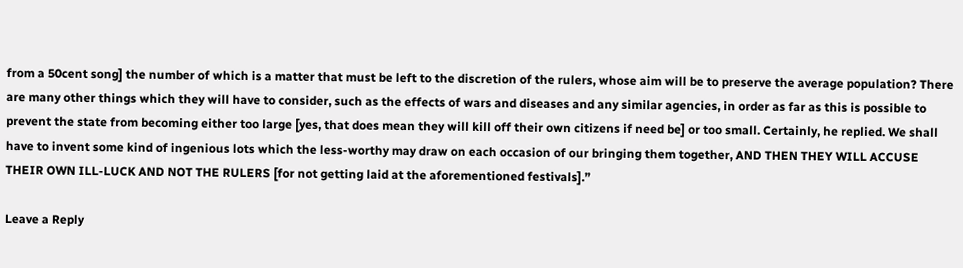from a 50cent song] the number of which is a matter that must be left to the discretion of the rulers, whose aim will be to preserve the average population? There are many other things which they will have to consider, such as the effects of wars and diseases and any similar agencies, in order as far as this is possible to prevent the state from becoming either too large [yes, that does mean they will kill off their own citizens if need be] or too small. Certainly, he replied. We shall have to invent some kind of ingenious lots which the less-worthy may draw on each occasion of our bringing them together, AND THEN THEY WILL ACCUSE THEIR OWN ILL-LUCK AND NOT THE RULERS [for not getting laid at the aforementioned festivals].”

Leave a Reply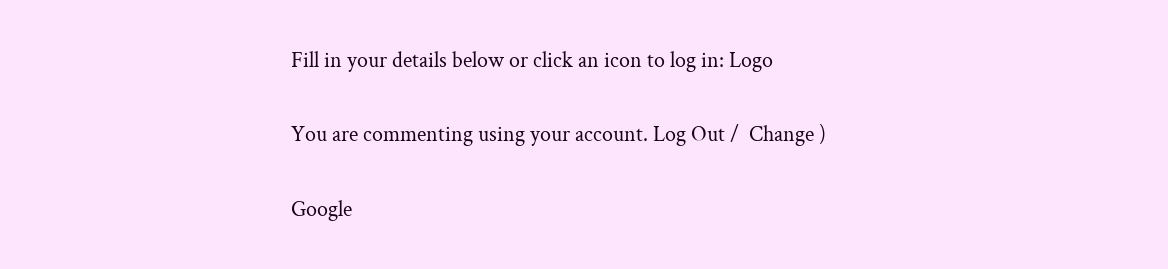Fill in your details below or click an icon to log in: Logo

You are commenting using your account. Log Out /  Change )

Google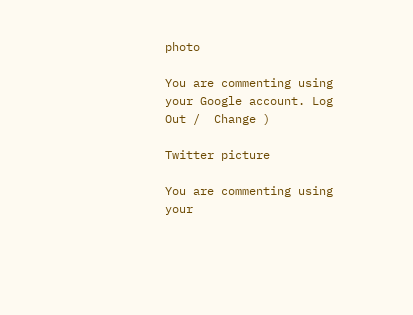photo

You are commenting using your Google account. Log Out /  Change )

Twitter picture

You are commenting using your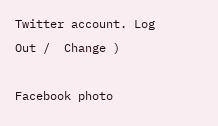Twitter account. Log Out /  Change )

Facebook photo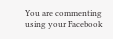You are commenting using your Facebook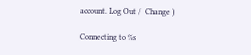account. Log Out /  Change )

Connecting to %s